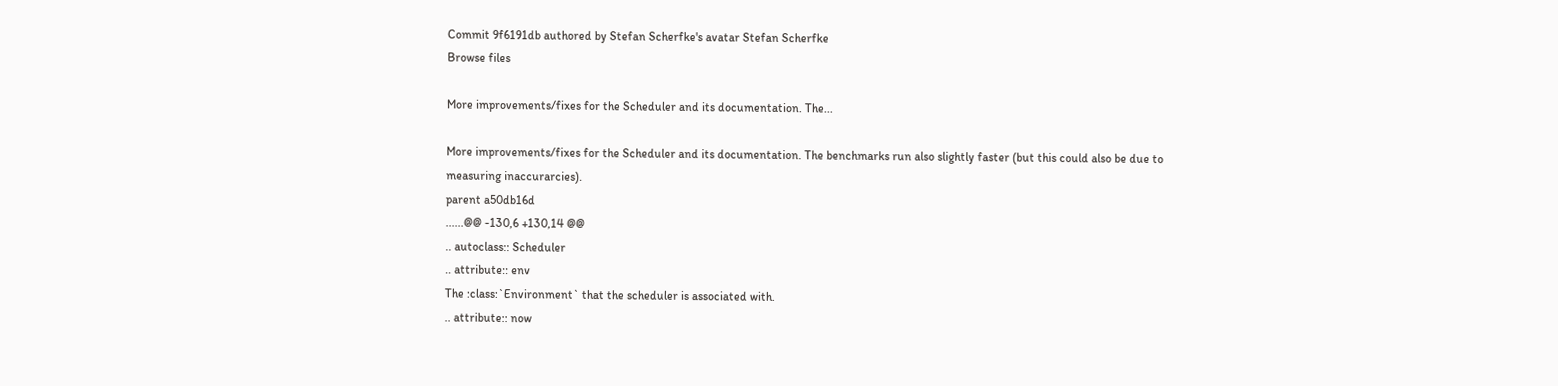Commit 9f6191db authored by Stefan Scherfke's avatar Stefan Scherfke
Browse files

More improvements/fixes for the Scheduler and its documentation. The...

More improvements/fixes for the Scheduler and its documentation. The benchmarks run also slightly faster (but this could also be due to measuring inaccurarcies).
parent a50db16d
......@@ -130,6 +130,14 @@
.. autoclass:: Scheduler
.. attribute:: env
The :class:`Environment` that the scheduler is associated with.
.. attribute:: now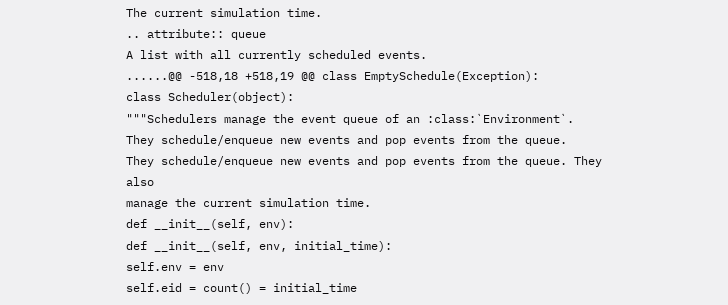The current simulation time.
.. attribute:: queue
A list with all currently scheduled events.
......@@ -518,18 +518,19 @@ class EmptySchedule(Exception):
class Scheduler(object):
"""Schedulers manage the event queue of an :class:`Environment`.
They schedule/enqueue new events and pop events from the queue.
They schedule/enqueue new events and pop events from the queue. They also
manage the current simulation time.
def __init__(self, env):
def __init__(self, env, initial_time):
self.env = env
self.eid = count() = initial_time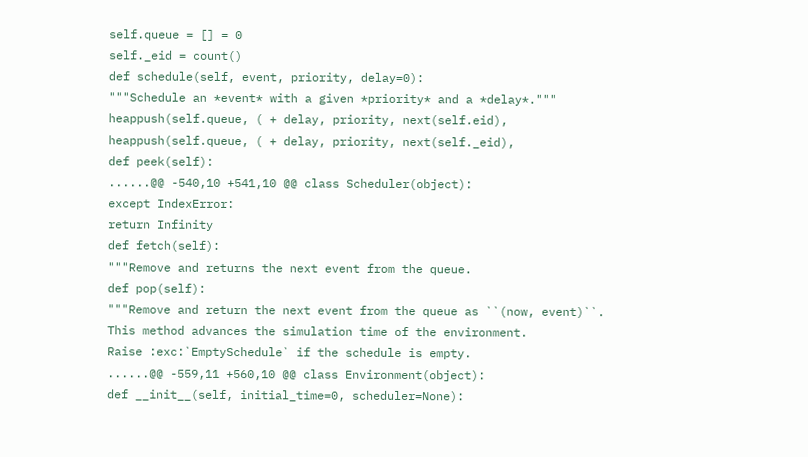self.queue = [] = 0
self._eid = count()
def schedule(self, event, priority, delay=0):
"""Schedule an *event* with a given *priority* and a *delay*."""
heappush(self.queue, ( + delay, priority, next(self.eid),
heappush(self.queue, ( + delay, priority, next(self._eid),
def peek(self):
......@@ -540,10 +541,10 @@ class Scheduler(object):
except IndexError:
return Infinity
def fetch(self):
"""Remove and returns the next event from the queue.
def pop(self):
"""Remove and return the next event from the queue as ``(now, event)``.
This method advances the simulation time of the environment.
Raise :exc:`EmptySchedule` if the schedule is empty.
......@@ -559,11 +560,10 @@ class Environment(object):
def __init__(self, initial_time=0, scheduler=None):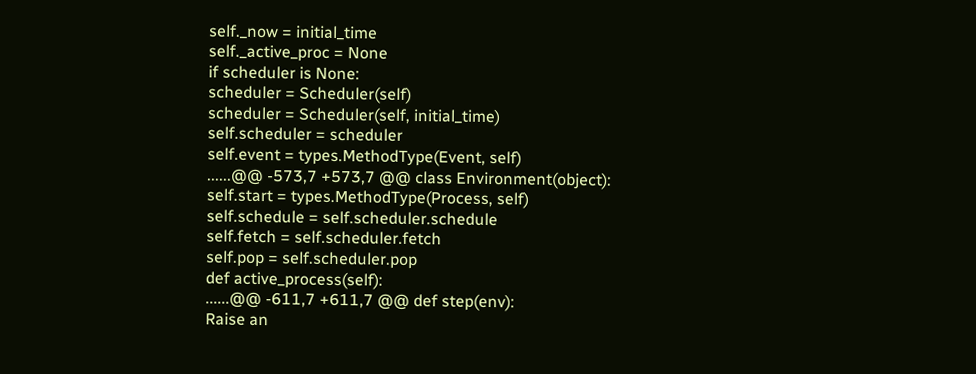self._now = initial_time
self._active_proc = None
if scheduler is None:
scheduler = Scheduler(self)
scheduler = Scheduler(self, initial_time)
self.scheduler = scheduler
self.event = types.MethodType(Event, self)
......@@ -573,7 +573,7 @@ class Environment(object):
self.start = types.MethodType(Process, self)
self.schedule = self.scheduler.schedule
self.fetch = self.scheduler.fetch
self.pop = self.scheduler.pop
def active_process(self):
......@@ -611,7 +611,7 @@ def step(env):
Raise an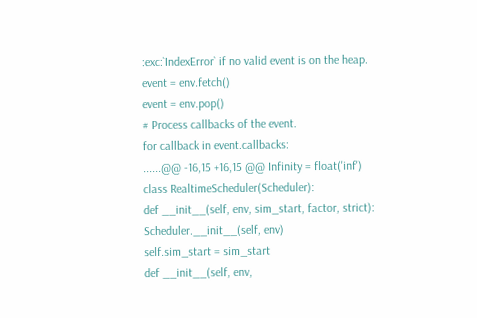:exc:`IndexError` if no valid event is on the heap.
event = env.fetch()
event = env.pop()
# Process callbacks of the event.
for callback in event.callbacks:
......@@ -16,15 +16,15 @@ Infinity = float('inf')
class RealtimeScheduler(Scheduler):
def __init__(self, env, sim_start, factor, strict):
Scheduler.__init__(self, env)
self.sim_start = sim_start
def __init__(self, env,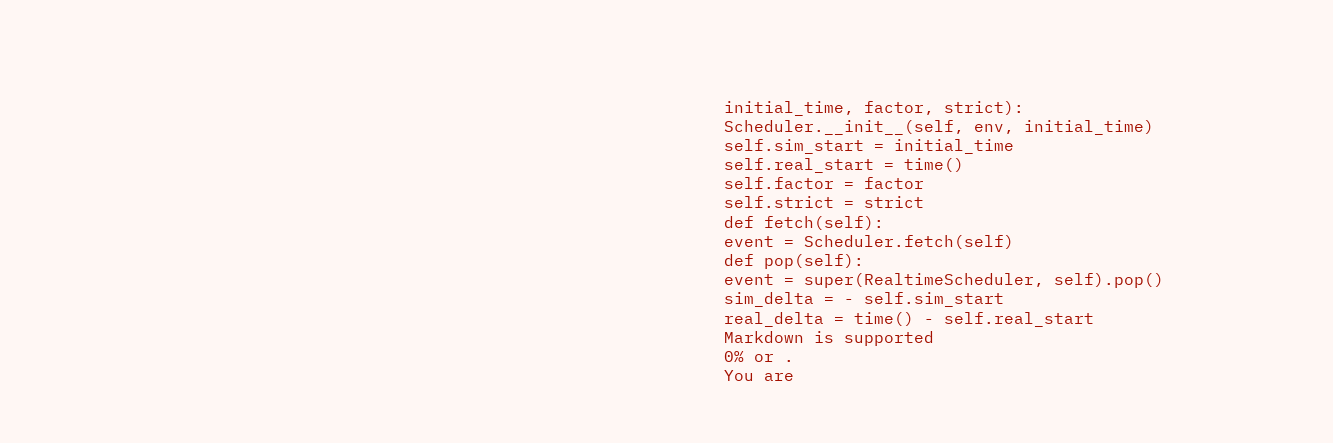initial_time, factor, strict):
Scheduler.__init__(self, env, initial_time)
self.sim_start = initial_time
self.real_start = time()
self.factor = factor
self.strict = strict
def fetch(self):
event = Scheduler.fetch(self)
def pop(self):
event = super(RealtimeScheduler, self).pop()
sim_delta = - self.sim_start
real_delta = time() - self.real_start
Markdown is supported
0% or .
You are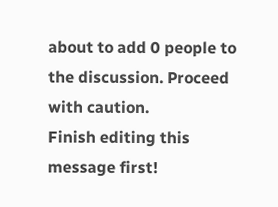about to add 0 people to the discussion. Proceed with caution.
Finish editing this message first!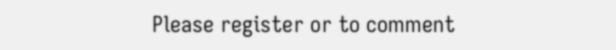Please register or to comment